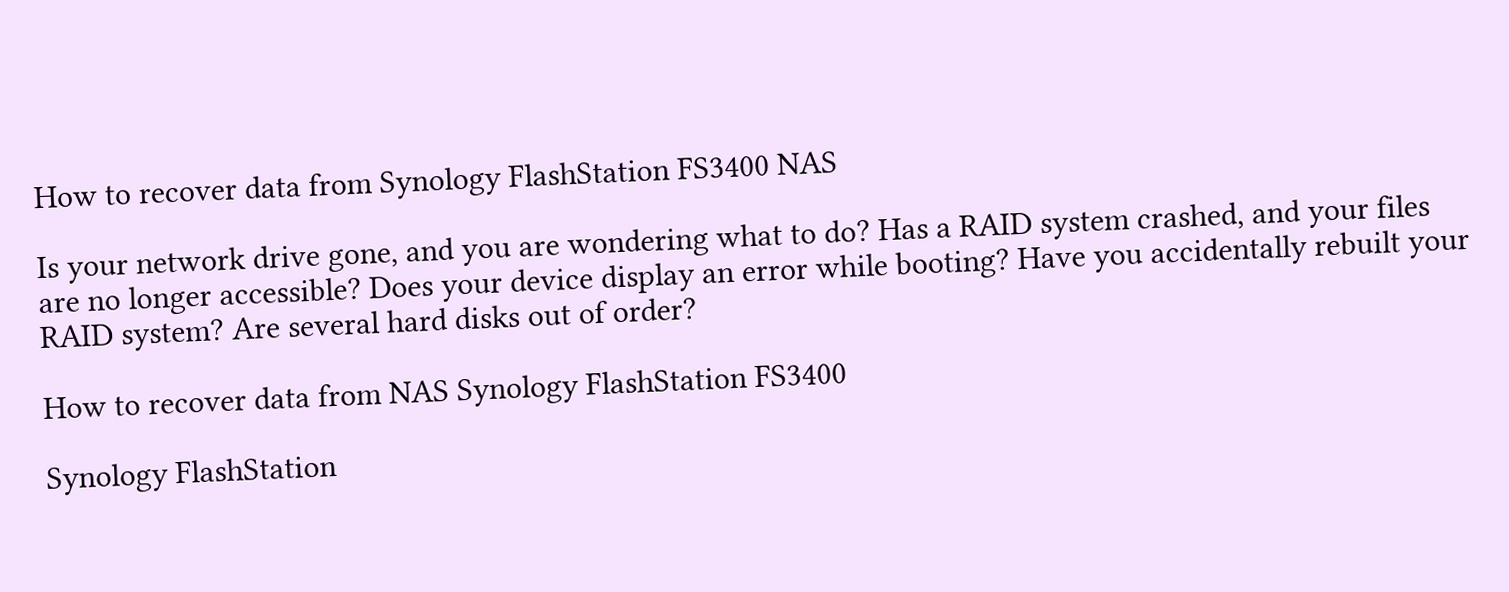How to recover data from Synology FlashStation FS3400 NAS

Is your network drive gone, and you are wondering what to do? Has a RAID system crashed, and your files are no longer accessible? Does your device display an error while booting? Have you accidentally rebuilt your RAID system? Are several hard disks out of order?

How to recover data from NAS Synology FlashStation FS3400

Synology FlashStation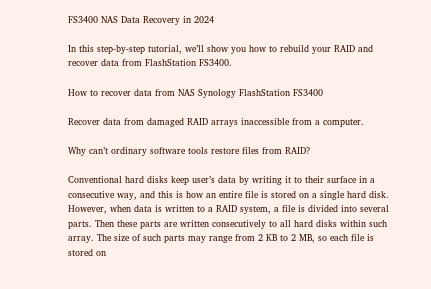FS3400 NAS Data Recovery in 2024

In this step-by-step tutorial, we’ll show you how to rebuild your RAID and recover data from FlashStation FS3400.

How to recover data from NAS Synology FlashStation FS3400

Recover data from damaged RAID arrays inaccessible from a computer.

Why can’t ordinary software tools restore files from RAID?

Conventional hard disks keep user’s data by writing it to their surface in a consecutive way, and this is how an entire file is stored on a single hard disk. However, when data is written to a RAID system, a file is divided into several parts. Then these parts are written consecutively to all hard disks within such array. The size of such parts may range from 2 KB to 2 MB, so each file is stored on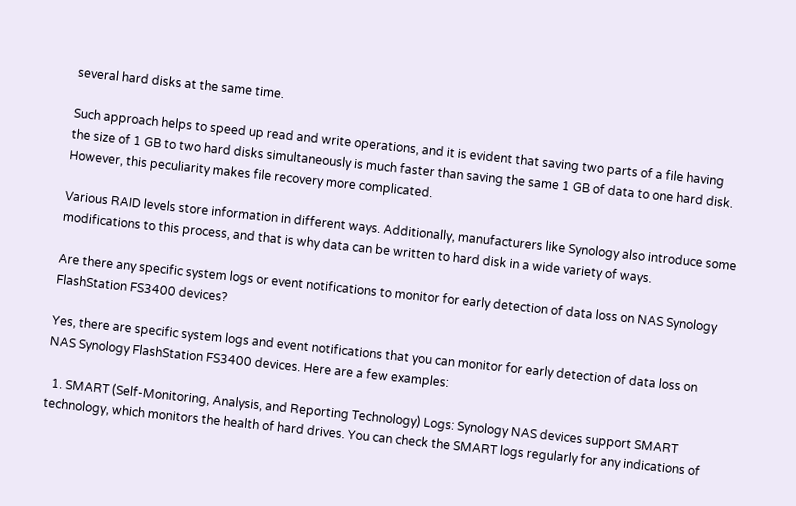several hard disks at the same time.

Such approach helps to speed up read and write operations, and it is evident that saving two parts of a file having the size of 1 GB to two hard disks simultaneously is much faster than saving the same 1 GB of data to one hard disk. However, this peculiarity makes file recovery more complicated.

Various RAID levels store information in different ways. Additionally, manufacturers like Synology also introduce some modifications to this process, and that is why data can be written to hard disk in a wide variety of ways.

Are there any specific system logs or event notifications to monitor for early detection of data loss on NAS Synology FlashStation FS3400 devices?

Yes, there are specific system logs and event notifications that you can monitor for early detection of data loss on NAS Synology FlashStation FS3400 devices. Here are a few examples:

  1. SMART (Self-Monitoring, Analysis, and Reporting Technology) Logs: Synology NAS devices support SMART technology, which monitors the health of hard drives. You can check the SMART logs regularly for any indications of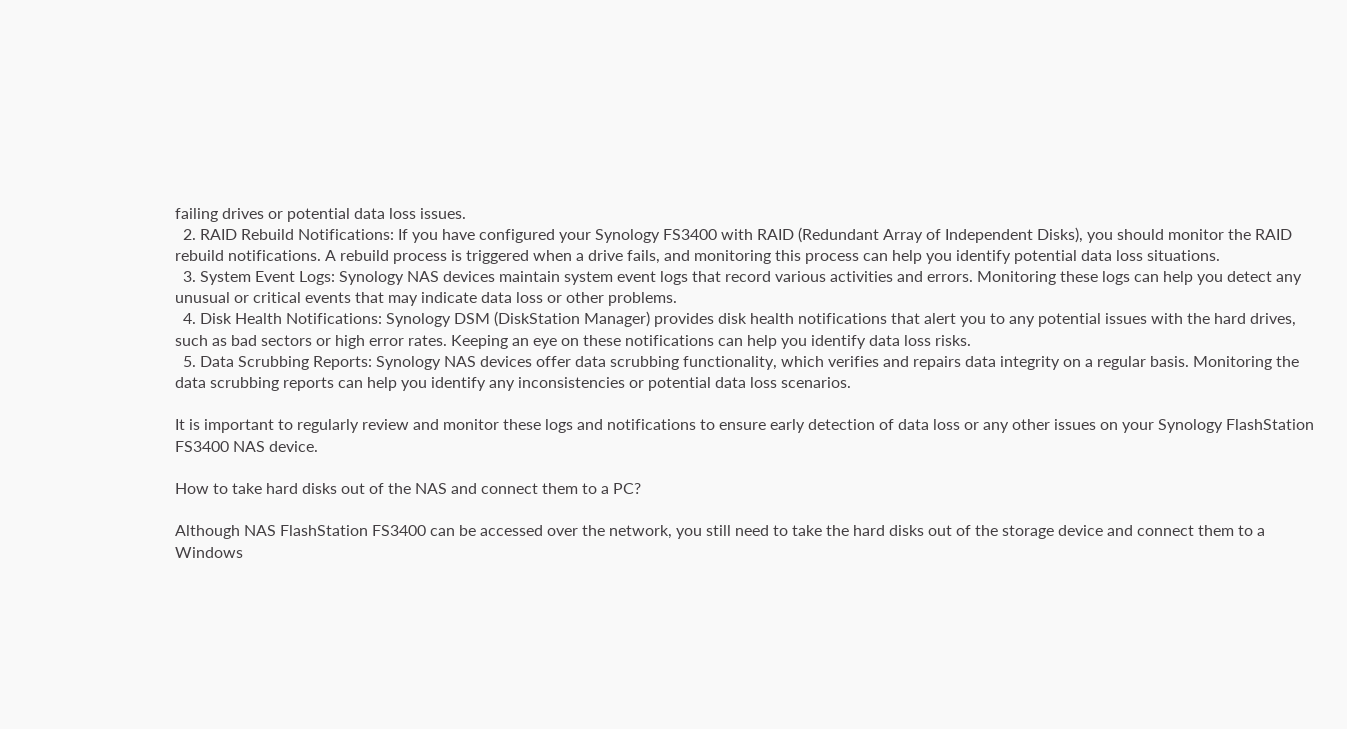failing drives or potential data loss issues.
  2. RAID Rebuild Notifications: If you have configured your Synology FS3400 with RAID (Redundant Array of Independent Disks), you should monitor the RAID rebuild notifications. A rebuild process is triggered when a drive fails, and monitoring this process can help you identify potential data loss situations.
  3. System Event Logs: Synology NAS devices maintain system event logs that record various activities and errors. Monitoring these logs can help you detect any unusual or critical events that may indicate data loss or other problems.
  4. Disk Health Notifications: Synology DSM (DiskStation Manager) provides disk health notifications that alert you to any potential issues with the hard drives, such as bad sectors or high error rates. Keeping an eye on these notifications can help you identify data loss risks.
  5. Data Scrubbing Reports: Synology NAS devices offer data scrubbing functionality, which verifies and repairs data integrity on a regular basis. Monitoring the data scrubbing reports can help you identify any inconsistencies or potential data loss scenarios.

It is important to regularly review and monitor these logs and notifications to ensure early detection of data loss or any other issues on your Synology FlashStation FS3400 NAS device.

How to take hard disks out of the NAS and connect them to a PC?

Although NAS FlashStation FS3400 can be accessed over the network, you still need to take the hard disks out of the storage device and connect them to a Windows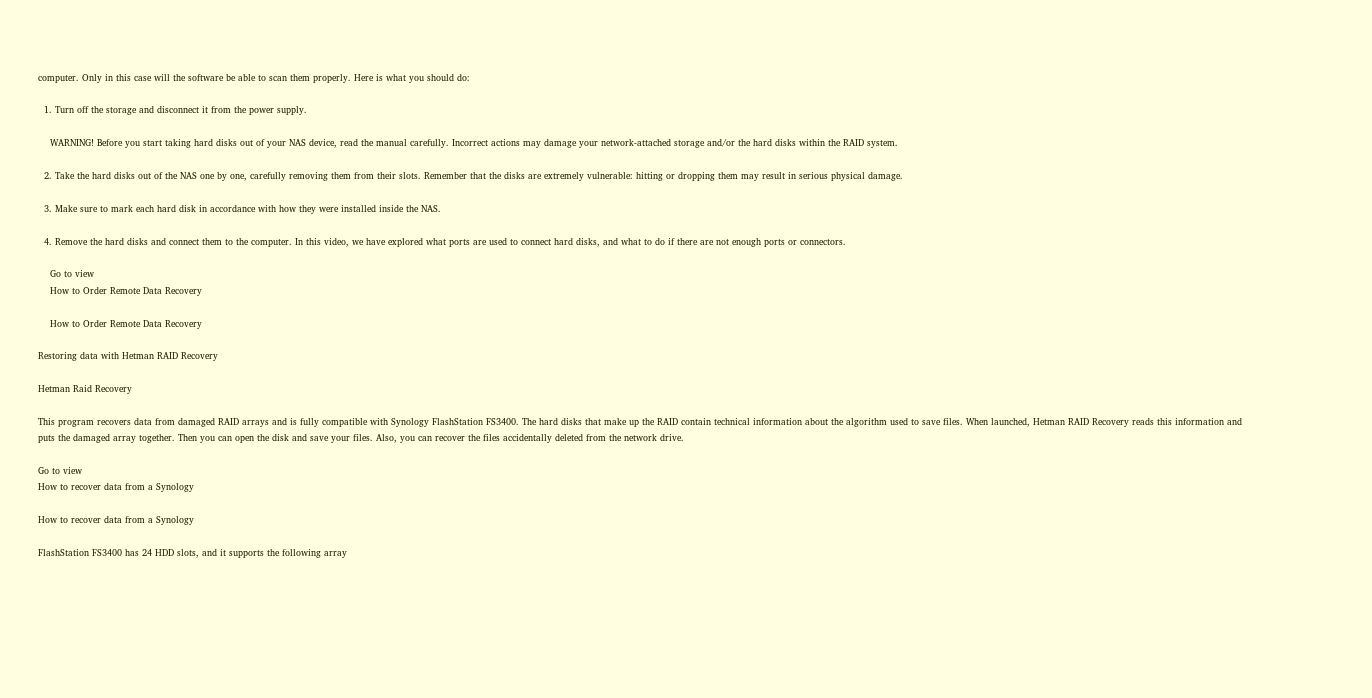computer. Only in this case will the software be able to scan them properly. Here is what you should do:

  1. Turn off the storage and disconnect it from the power supply.

    WARNING! Before you start taking hard disks out of your NAS device, read the manual carefully. Incorrect actions may damage your network-attached storage and/or the hard disks within the RAID system.

  2. Take the hard disks out of the NAS one by one, carefully removing them from their slots. Remember that the disks are extremely vulnerable: hitting or dropping them may result in serious physical damage.

  3. Make sure to mark each hard disk in accordance with how they were installed inside the NAS.

  4. Remove the hard disks and connect them to the computer. In this video, we have explored what ports are used to connect hard disks, and what to do if there are not enough ports or connectors.

    Go to view
    How to Order Remote Data Recovery

    How to Order Remote Data Recovery

Restoring data with Hetman RAID Recovery

Hetman Raid Recovery

This program recovers data from damaged RAID arrays and is fully compatible with Synology FlashStation FS3400. The hard disks that make up the RAID contain technical information about the algorithm used to save files. When launched, Hetman RAID Recovery reads this information and puts the damaged array together. Then you can open the disk and save your files. Also, you can recover the files accidentally deleted from the network drive.

Go to view
How to recover data from a Synology

How to recover data from a Synology

FlashStation FS3400 has 24 HDD slots, and it supports the following array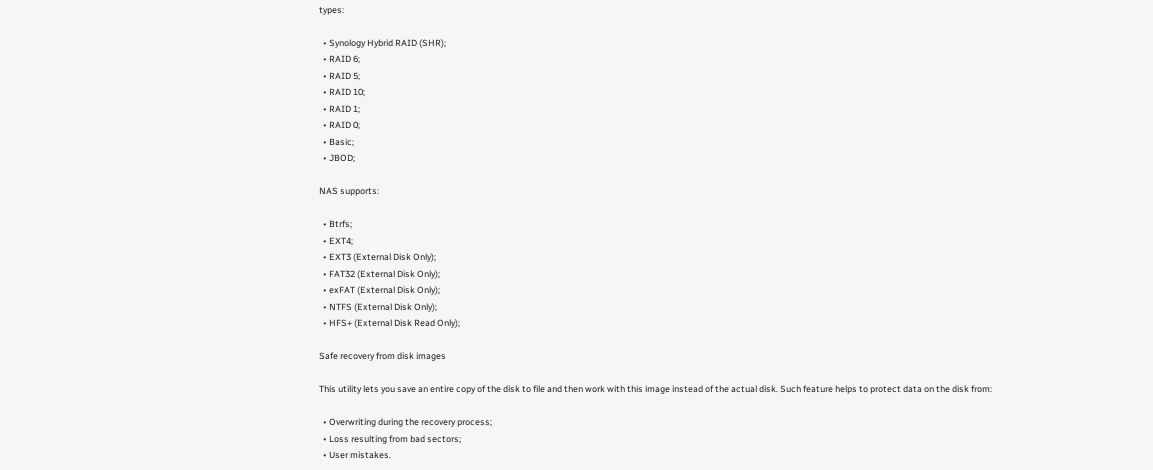types:

  • Synology Hybrid RAID (SHR);
  • RAID 6;
  • RAID 5;
  • RAID 10;
  • RAID 1;
  • RAID 0;
  • Basic;
  • JBOD;

NAS supports:

  • Btrfs;
  • EXT4;
  • EXT3 (External Disk Only);
  • FAT32 (External Disk Only);
  • exFAT (External Disk Only);
  • NTFS (External Disk Only);
  • HFS+ (External Disk Read Only);

Safe recovery from disk images

This utility lets you save an entire copy of the disk to file and then work with this image instead of the actual disk. Such feature helps to protect data on the disk from:

  • Overwriting during the recovery process;
  • Loss resulting from bad sectors;
  • User mistakes.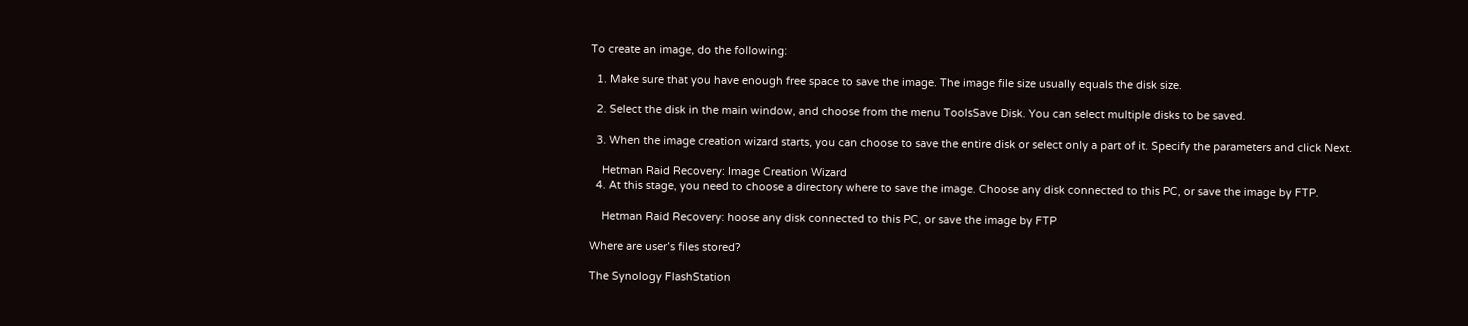To create an image, do the following:

  1. Make sure that you have enough free space to save the image. The image file size usually equals the disk size.

  2. Select the disk in the main window, and choose from the menu ToolsSave Disk. You can select multiple disks to be saved.

  3. When the image creation wizard starts, you can choose to save the entire disk or select only a part of it. Specify the parameters and click Next.

    Hetman Raid Recovery: Image Creation Wizard
  4. At this stage, you need to choose a directory where to save the image. Choose any disk connected to this PC, or save the image by FTP.

    Hetman Raid Recovery: hoose any disk connected to this PC, or save the image by FTP

Where are user’s files stored?

The Synology FlashStation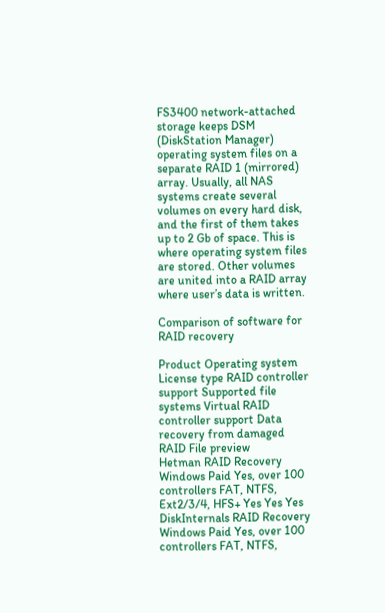FS3400 network-attached storage keeps DSM (DiskStation Manager) operating system files on a separate RAID 1 (mirrored) array. Usually, all NAS systems create several volumes on every hard disk, and the first of them takes up to 2 Gb of space. This is where operating system files are stored. Other volumes are united into a RAID array where user’s data is written.

Comparison of software for RAID recovery

Product Operating system License type RAID controller support Supported file systems Virtual RAID controller support Data recovery from damaged RAID File preview
Hetman RAID Recovery Windows Paid Yes, over 100 controllers FAT, NTFS, Ext2/3/4, HFS+ Yes Yes Yes
DiskInternals RAID Recovery Windows Paid Yes, over 100 controllers FAT, NTFS,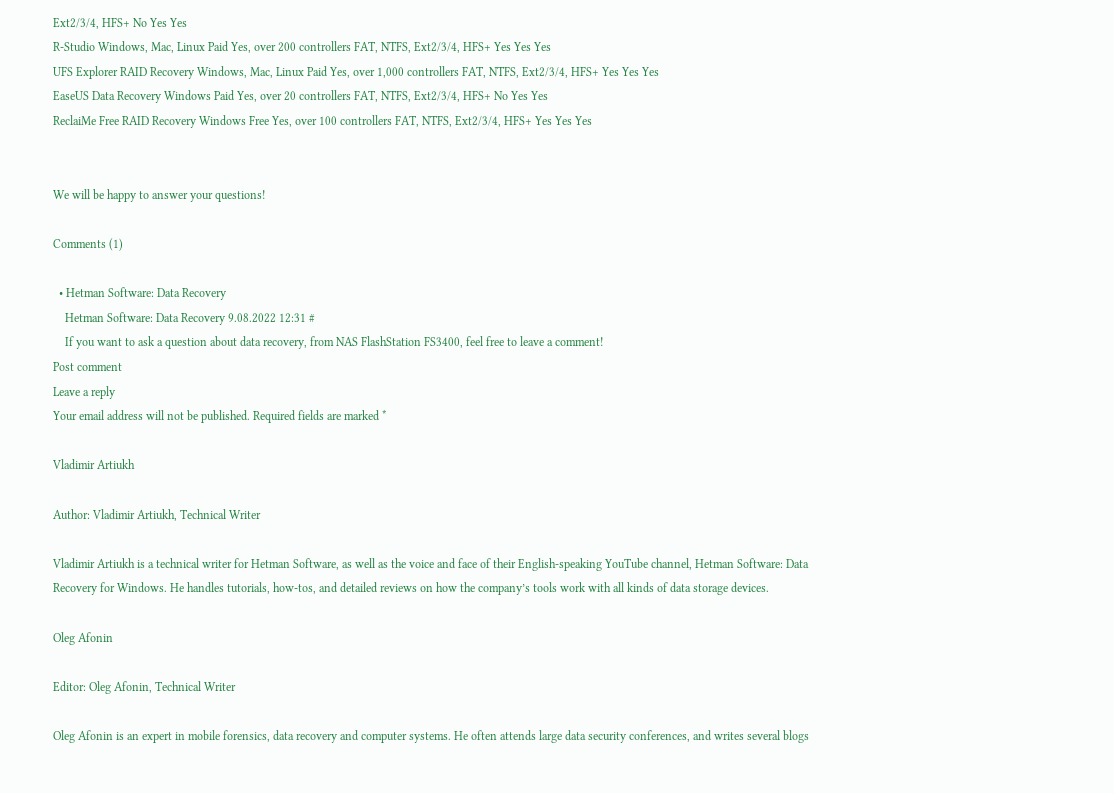Ext2/3/4, HFS+ No Yes Yes
R-Studio Windows, Mac, Linux Paid Yes, over 200 controllers FAT, NTFS, Ext2/3/4, HFS+ Yes Yes Yes
UFS Explorer RAID Recovery Windows, Mac, Linux Paid Yes, over 1,000 controllers FAT, NTFS, Ext2/3/4, HFS+ Yes Yes Yes
EaseUS Data Recovery Windows Paid Yes, over 20 controllers FAT, NTFS, Ext2/3/4, HFS+ No Yes Yes
ReclaiMe Free RAID Recovery Windows Free Yes, over 100 controllers FAT, NTFS, Ext2/3/4, HFS+ Yes Yes Yes


We will be happy to answer your questions!

Comments (1)

  • Hetman Software: Data Recovery
    Hetman Software: Data Recovery 9.08.2022 12:31 #
    If you want to ask a question about data recovery, from NAS FlashStation FS3400, feel free to leave a comment!
Post comment
Leave a reply
Your email address will not be published. Required fields are marked *

Vladimir Artiukh

Author: Vladimir Artiukh, Technical Writer

Vladimir Artiukh is a technical writer for Hetman Software, as well as the voice and face of their English-speaking YouTube channel, Hetman Software: Data Recovery for Windows. He handles tutorials, how-tos, and detailed reviews on how the company’s tools work with all kinds of data storage devices.

Oleg Afonin

Editor: Oleg Afonin, Technical Writer

Oleg Afonin is an expert in mobile forensics, data recovery and computer systems. He often attends large data security conferences, and writes several blogs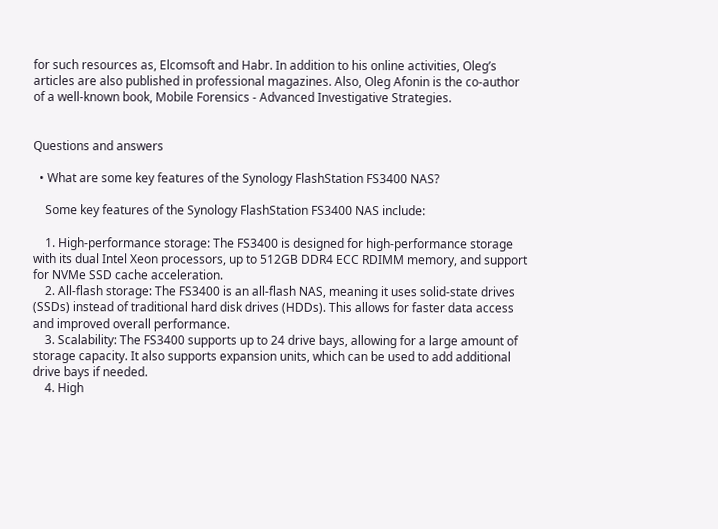for such resources as, Elcomsoft and Habr. In addition to his online activities, Oleg’s articles are also published in professional magazines. Also, Oleg Afonin is the co-author of a well-known book, Mobile Forensics - Advanced Investigative Strategies.


Questions and answers

  • What are some key features of the Synology FlashStation FS3400 NAS?

    Some key features of the Synology FlashStation FS3400 NAS include:

    1. High-performance storage: The FS3400 is designed for high-performance storage with its dual Intel Xeon processors, up to 512GB DDR4 ECC RDIMM memory, and support for NVMe SSD cache acceleration.
    2. All-flash storage: The FS3400 is an all-flash NAS, meaning it uses solid-state drives (SSDs) instead of traditional hard disk drives (HDDs). This allows for faster data access and improved overall performance.
    3. Scalability: The FS3400 supports up to 24 drive bays, allowing for a large amount of storage capacity. It also supports expansion units, which can be used to add additional drive bays if needed.
    4. High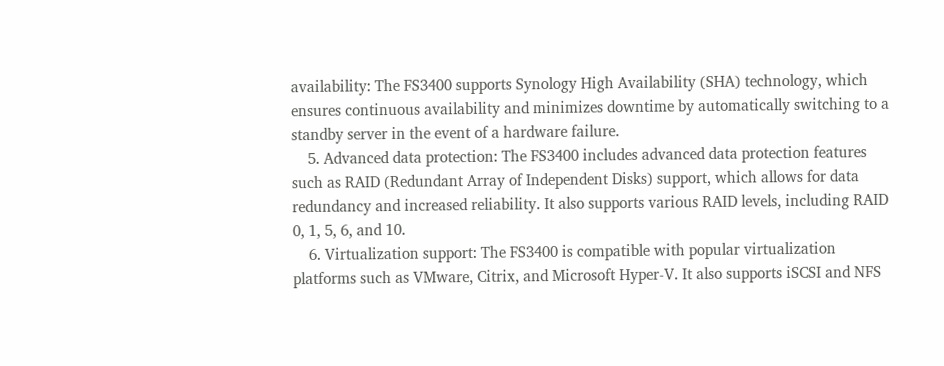availability: The FS3400 supports Synology High Availability (SHA) technology, which ensures continuous availability and minimizes downtime by automatically switching to a standby server in the event of a hardware failure.
    5. Advanced data protection: The FS3400 includes advanced data protection features such as RAID (Redundant Array of Independent Disks) support, which allows for data redundancy and increased reliability. It also supports various RAID levels, including RAID 0, 1, 5, 6, and 10.
    6. Virtualization support: The FS3400 is compatible with popular virtualization platforms such as VMware, Citrix, and Microsoft Hyper-V. It also supports iSCSI and NFS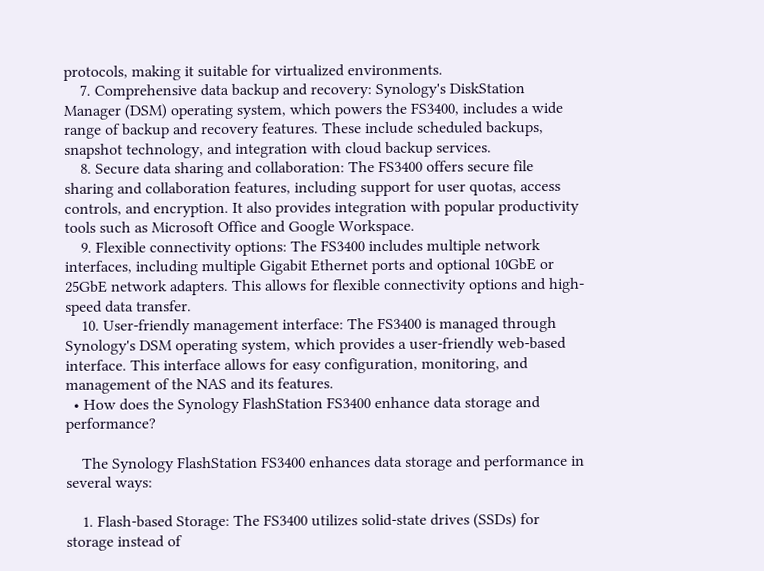protocols, making it suitable for virtualized environments.
    7. Comprehensive data backup and recovery: Synology's DiskStation Manager (DSM) operating system, which powers the FS3400, includes a wide range of backup and recovery features. These include scheduled backups, snapshot technology, and integration with cloud backup services.
    8. Secure data sharing and collaboration: The FS3400 offers secure file sharing and collaboration features, including support for user quotas, access controls, and encryption. It also provides integration with popular productivity tools such as Microsoft Office and Google Workspace.
    9. Flexible connectivity options: The FS3400 includes multiple network interfaces, including multiple Gigabit Ethernet ports and optional 10GbE or 25GbE network adapters. This allows for flexible connectivity options and high-speed data transfer.
    10. User-friendly management interface: The FS3400 is managed through Synology's DSM operating system, which provides a user-friendly web-based interface. This interface allows for easy configuration, monitoring, and management of the NAS and its features.
  • How does the Synology FlashStation FS3400 enhance data storage and performance?

    The Synology FlashStation FS3400 enhances data storage and performance in several ways:

    1. Flash-based Storage: The FS3400 utilizes solid-state drives (SSDs) for storage instead of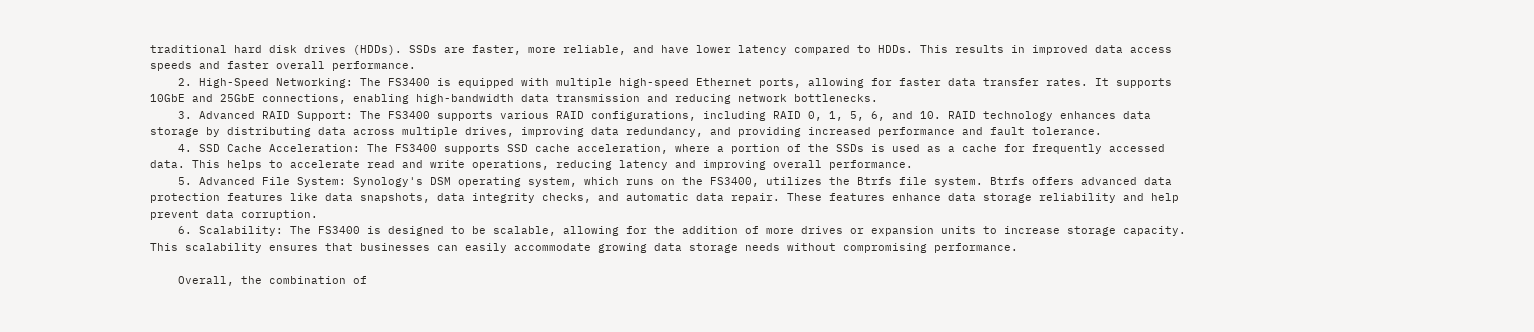traditional hard disk drives (HDDs). SSDs are faster, more reliable, and have lower latency compared to HDDs. This results in improved data access speeds and faster overall performance.
    2. High-Speed Networking: The FS3400 is equipped with multiple high-speed Ethernet ports, allowing for faster data transfer rates. It supports 10GbE and 25GbE connections, enabling high-bandwidth data transmission and reducing network bottlenecks.
    3. Advanced RAID Support: The FS3400 supports various RAID configurations, including RAID 0, 1, 5, 6, and 10. RAID technology enhances data storage by distributing data across multiple drives, improving data redundancy, and providing increased performance and fault tolerance.
    4. SSD Cache Acceleration: The FS3400 supports SSD cache acceleration, where a portion of the SSDs is used as a cache for frequently accessed data. This helps to accelerate read and write operations, reducing latency and improving overall performance.
    5. Advanced File System: Synology's DSM operating system, which runs on the FS3400, utilizes the Btrfs file system. Btrfs offers advanced data protection features like data snapshots, data integrity checks, and automatic data repair. These features enhance data storage reliability and help prevent data corruption.
    6. Scalability: The FS3400 is designed to be scalable, allowing for the addition of more drives or expansion units to increase storage capacity. This scalability ensures that businesses can easily accommodate growing data storage needs without compromising performance.

    Overall, the combination of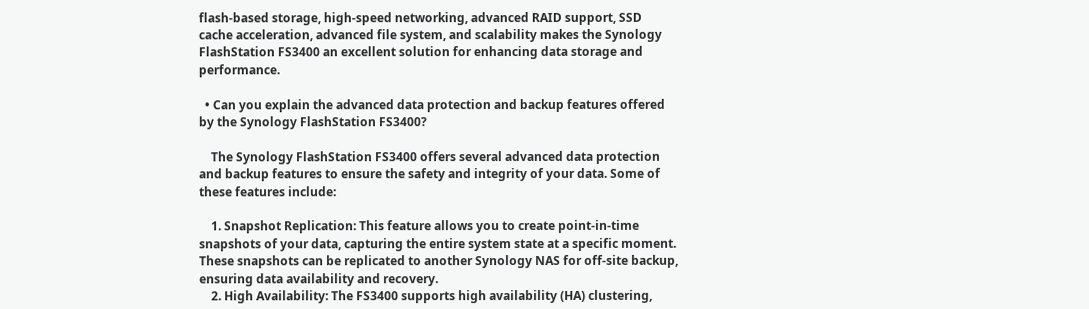flash-based storage, high-speed networking, advanced RAID support, SSD cache acceleration, advanced file system, and scalability makes the Synology FlashStation FS3400 an excellent solution for enhancing data storage and performance.

  • Can you explain the advanced data protection and backup features offered by the Synology FlashStation FS3400?

    The Synology FlashStation FS3400 offers several advanced data protection and backup features to ensure the safety and integrity of your data. Some of these features include:

    1. Snapshot Replication: This feature allows you to create point-in-time snapshots of your data, capturing the entire system state at a specific moment. These snapshots can be replicated to another Synology NAS for off-site backup, ensuring data availability and recovery.
    2. High Availability: The FS3400 supports high availability (HA) clustering,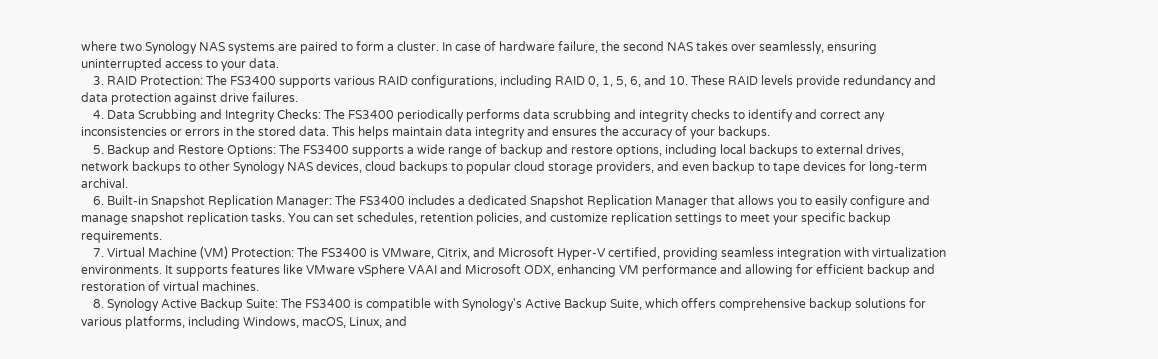where two Synology NAS systems are paired to form a cluster. In case of hardware failure, the second NAS takes over seamlessly, ensuring uninterrupted access to your data.
    3. RAID Protection: The FS3400 supports various RAID configurations, including RAID 0, 1, 5, 6, and 10. These RAID levels provide redundancy and data protection against drive failures.
    4. Data Scrubbing and Integrity Checks: The FS3400 periodically performs data scrubbing and integrity checks to identify and correct any inconsistencies or errors in the stored data. This helps maintain data integrity and ensures the accuracy of your backups.
    5. Backup and Restore Options: The FS3400 supports a wide range of backup and restore options, including local backups to external drives, network backups to other Synology NAS devices, cloud backups to popular cloud storage providers, and even backup to tape devices for long-term archival.
    6. Built-in Snapshot Replication Manager: The FS3400 includes a dedicated Snapshot Replication Manager that allows you to easily configure and manage snapshot replication tasks. You can set schedules, retention policies, and customize replication settings to meet your specific backup requirements.
    7. Virtual Machine (VM) Protection: The FS3400 is VMware, Citrix, and Microsoft Hyper-V certified, providing seamless integration with virtualization environments. It supports features like VMware vSphere VAAI and Microsoft ODX, enhancing VM performance and allowing for efficient backup and restoration of virtual machines.
    8. Synology Active Backup Suite: The FS3400 is compatible with Synology's Active Backup Suite, which offers comprehensive backup solutions for various platforms, including Windows, macOS, Linux, and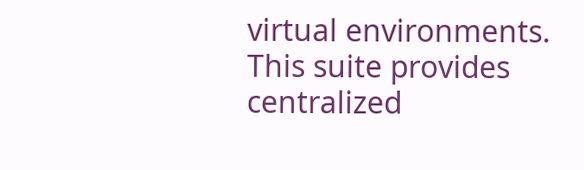virtual environments. This suite provides centralized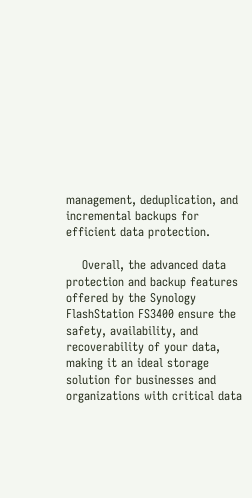management, deduplication, and incremental backups for efficient data protection.

    Overall, the advanced data protection and backup features offered by the Synology FlashStation FS3400 ensure the safety, availability, and recoverability of your data, making it an ideal storage solution for businesses and organizations with critical data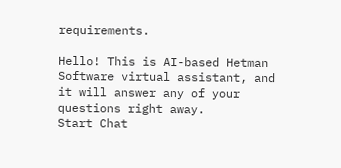requirements.

Hello! This is AI-based Hetman Software virtual assistant, and it will answer any of your questions right away.
Start Chat